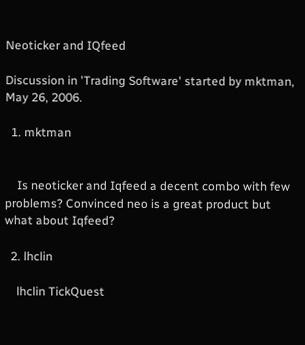Neoticker and IQfeed

Discussion in 'Trading Software' started by mktman, May 26, 2006.

  1. mktman


    Is neoticker and Iqfeed a decent combo with few problems? Convinced neo is a great product but what about Iqfeed?

  2. lhclin

    lhclin TickQuest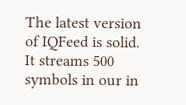The latest version of IQFeed is solid. It streams 500 symbols in our in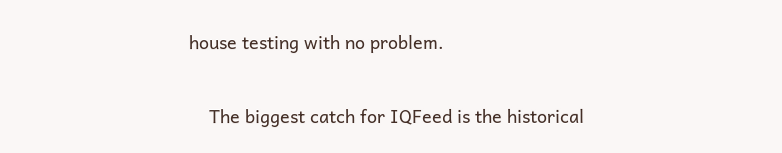house testing with no problem.

    The biggest catch for IQFeed is the historical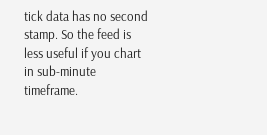tick data has no second stamp. So the feed is less useful if you chart in sub-minute timeframe.